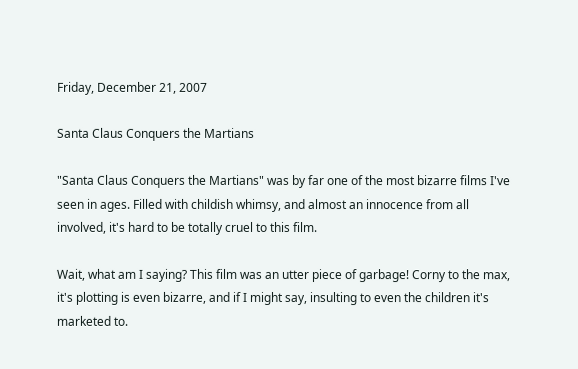Friday, December 21, 2007

Santa Claus Conquers the Martians

"Santa Claus Conquers the Martians" was by far one of the most bizarre films I've seen in ages. Filled with childish whimsy, and almost an innocence from all involved, it's hard to be totally cruel to this film.

Wait, what am I saying? This film was an utter piece of garbage! Corny to the max, it's plotting is even bizarre, and if I might say, insulting to even the children it's marketed to.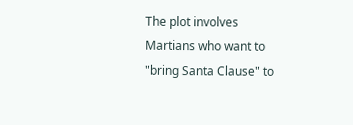The plot involves Martians who want to "bring Santa Clause" to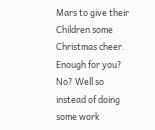Mars to give their Children some Christmas cheer. Enough for you? No? Well so instead of doing some work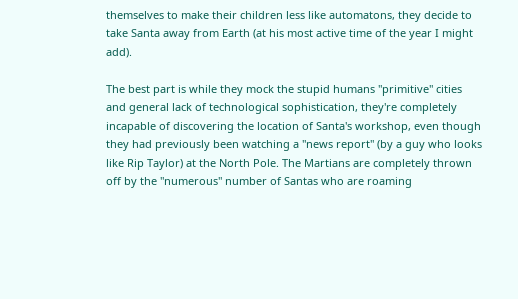themselves to make their children less like automatons, they decide to take Santa away from Earth (at his most active time of the year I might add).

The best part is while they mock the stupid humans "primitive" cities and general lack of technological sophistication, they're completely incapable of discovering the location of Santa's workshop, even though they had previously been watching a "news report" (by a guy who looks like Rip Taylor) at the North Pole. The Martians are completely thrown off by the "numerous" number of Santas who are roaming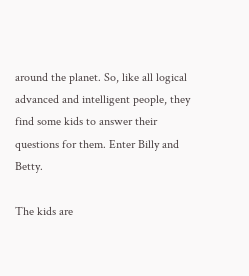around the planet. So, like all logical advanced and intelligent people, they find some kids to answer their questions for them. Enter Billy and Betty.

The kids are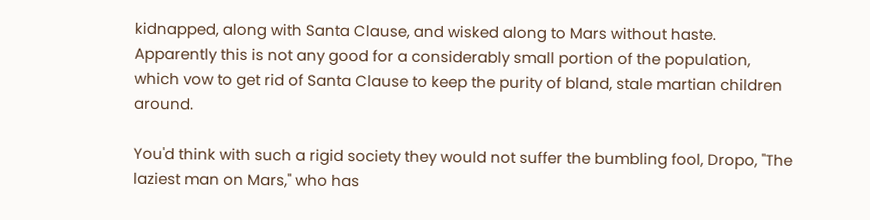kidnapped, along with Santa Clause, and wisked along to Mars without haste. Apparently this is not any good for a considerably small portion of the population, which vow to get rid of Santa Clause to keep the purity of bland, stale martian children around.

You'd think with such a rigid society they would not suffer the bumbling fool, Dropo, "The laziest man on Mars," who has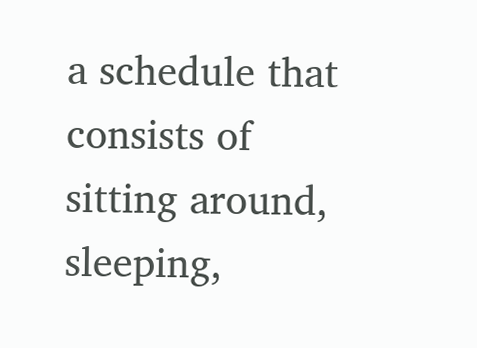a schedule that consists of sitting around, sleeping,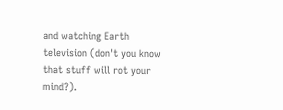and watching Earth television (don't you know that stuff will rot your mind?).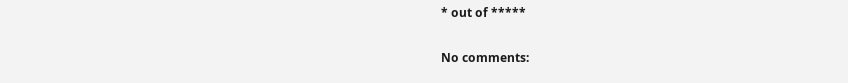* out of *****

No comments: